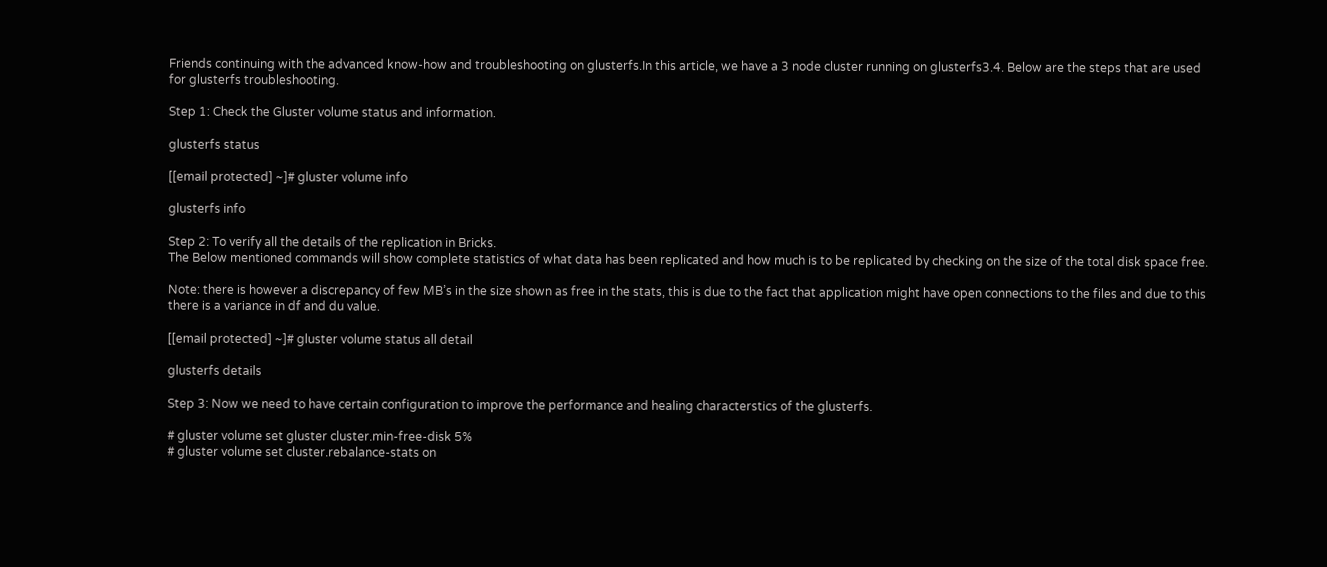Friends continuing with the advanced know-how and troubleshooting on glusterfs.In this article, we have a 3 node cluster running on glusterfs3.4. Below are the steps that are used for glusterfs troubleshooting.

Step 1: Check the Gluster volume status and information.

glusterfs status

[[email protected] ~]# gluster volume info

glusterfs info

Step 2: To verify all the details of the replication in Bricks.
The Below mentioned commands will show complete statistics of what data has been replicated and how much is to be replicated by checking on the size of the total disk space free.

Note: there is however a discrepancy of few MB’s in the size shown as free in the stats, this is due to the fact that application might have open connections to the files and due to this there is a variance in df and du value.

[[email protected] ~]# gluster volume status all detail

glusterfs details

Step 3: Now we need to have certain configuration to improve the performance and healing characterstics of the glusterfs.

# gluster volume set gluster cluster.min-free-disk 5%
# gluster volume set cluster.rebalance-stats on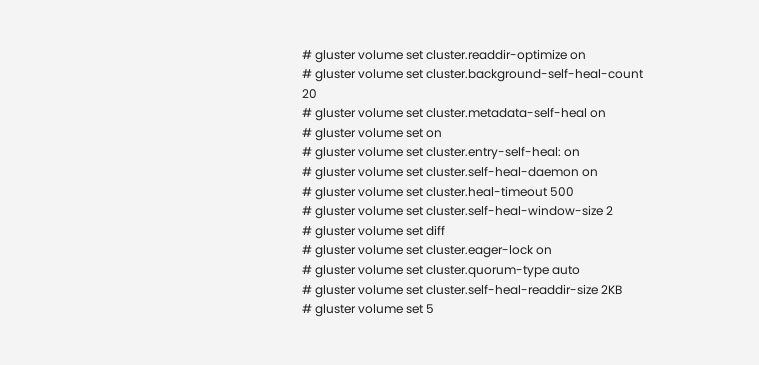# gluster volume set cluster.readdir-optimize on
# gluster volume set cluster.background-self-heal-count 20
# gluster volume set cluster.metadata-self-heal on
# gluster volume set on
# gluster volume set cluster.entry-self-heal: on
# gluster volume set cluster.self-heal-daemon on
# gluster volume set cluster.heal-timeout 500
# gluster volume set cluster.self-heal-window-size 2
# gluster volume set diff
# gluster volume set cluster.eager-lock on
# gluster volume set cluster.quorum-type auto
# gluster volume set cluster.self-heal-readdir-size 2KB
# gluster volume set 5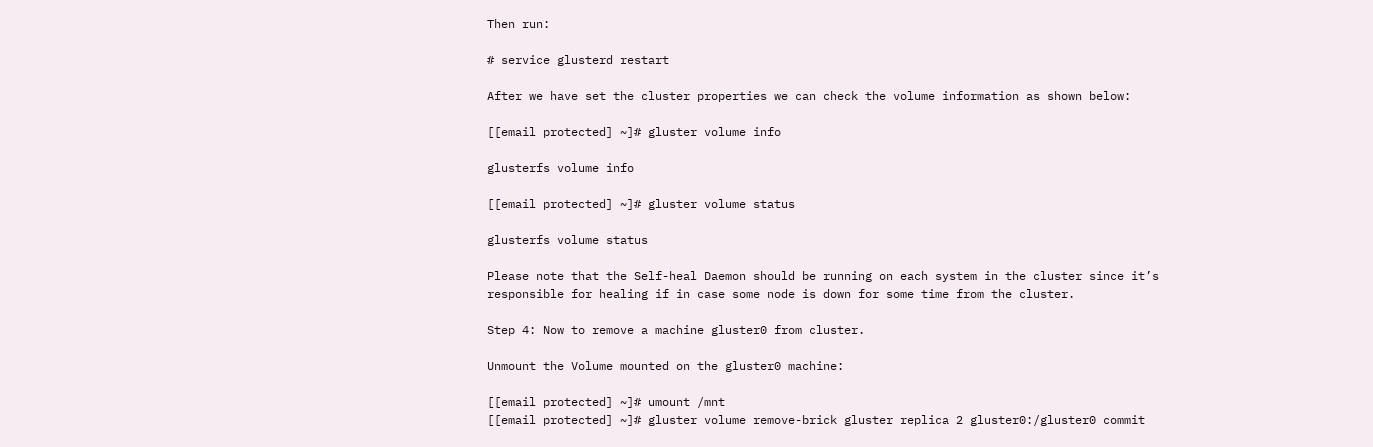Then run:

# service glusterd restart

After we have set the cluster properties we can check the volume information as shown below:

[[email protected] ~]# gluster volume info

glusterfs volume info

[[email protected] ~]# gluster volume status

glusterfs volume status

Please note that the Self-heal Daemon should be running on each system in the cluster since it’s responsible for healing if in case some node is down for some time from the cluster.

Step 4: Now to remove a machine gluster0 from cluster.

Unmount the Volume mounted on the gluster0 machine:

[[email protected] ~]# umount /mnt
[[email protected] ~]# gluster volume remove-brick gluster replica 2 gluster0:/gluster0 commit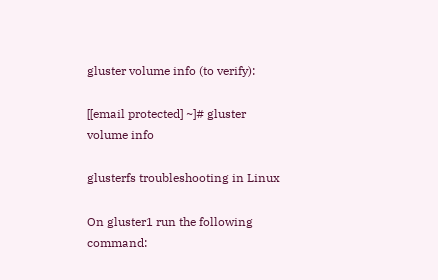gluster volume info (to verify):

[[email protected] ~]# gluster volume info

glusterfs troubleshooting in Linux

On gluster1 run the following command: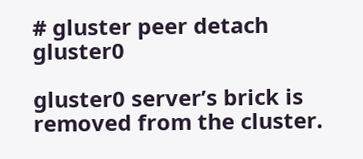# gluster peer detach gluster0

gluster0 server’s brick is removed from the cluster.